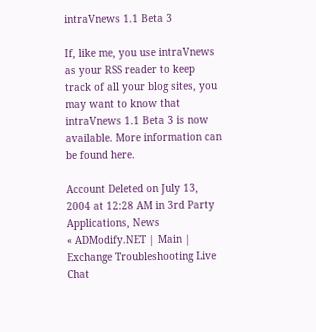intraVnews 1.1 Beta 3

If, like me, you use intraVnews as your RSS reader to keep track of all your blog sites, you may want to know that intraVnews 1.1 Beta 3 is now available. More information can be found here.

Account Deleted on July 13, 2004 at 12:28 AM in 3rd Party Applications, News
« ADModify.NET | Main | Exchange Troubleshooting Live Chat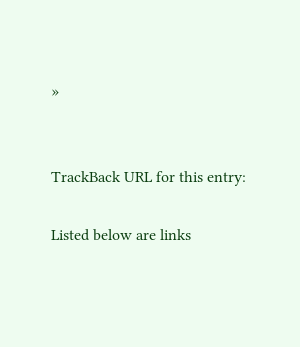»


TrackBack URL for this entry:

Listed below are links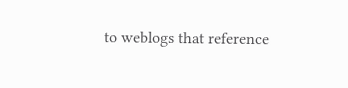to weblogs that reference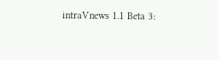intraVnews 1.1 Beta 3: